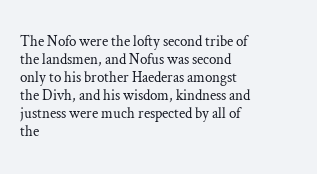The Nofo were the lofty second tribe of the landsmen, and Nofus was second only to his brother Haederas amongst the Divh, and his wisdom, kindness and justness were much respected by all of the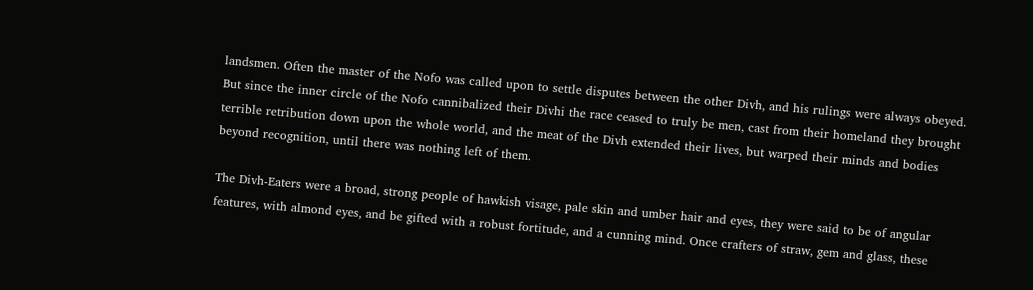landsmen. Often the master of the Nofo was called upon to settle disputes between the other Divh, and his rulings were always obeyed. But since the inner circle of the Nofo cannibalized their Divhi the race ceased to truly be men, cast from their homeland they brought terrible retribution down upon the whole world, and the meat of the Divh extended their lives, but warped their minds and bodies beyond recognition, until there was nothing left of them.

The Divh-Eaters were a broad, strong people of hawkish visage, pale skin and umber hair and eyes, they were said to be of angular features, with almond eyes, and be gifted with a robust fortitude, and a cunning mind. Once crafters of straw, gem and glass, these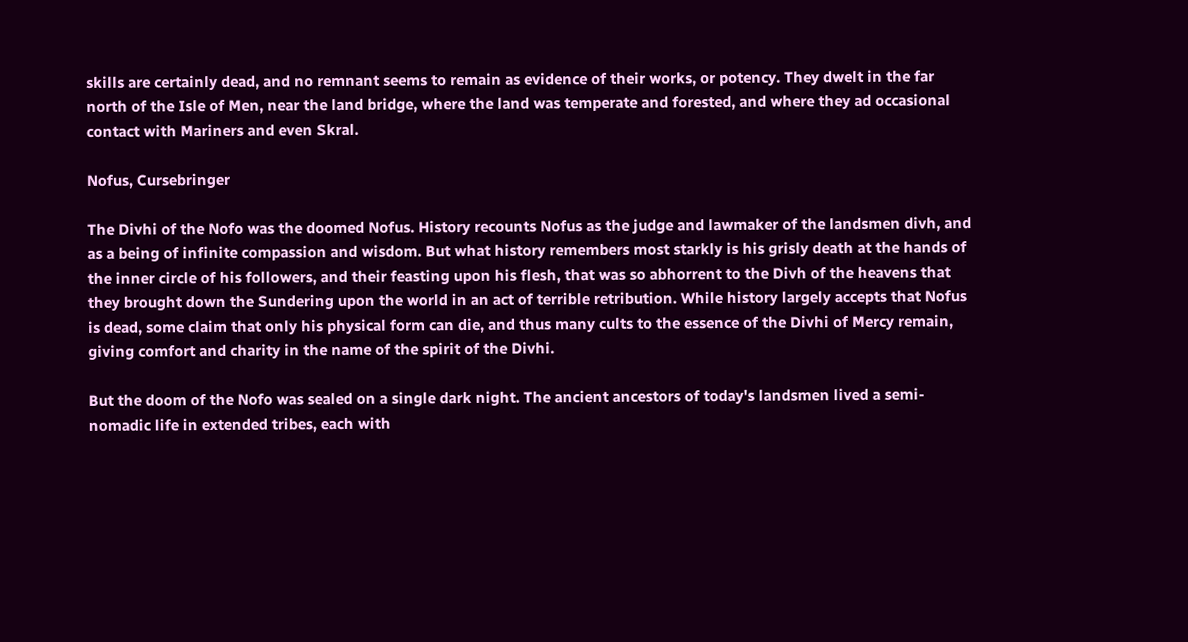skills are certainly dead, and no remnant seems to remain as evidence of their works, or potency. They dwelt in the far north of the Isle of Men, near the land bridge, where the land was temperate and forested, and where they ad occasional contact with Mariners and even Skral.

Nofus, Cursebringer

The Divhi of the Nofo was the doomed Nofus. History recounts Nofus as the judge and lawmaker of the landsmen divh, and as a being of infinite compassion and wisdom. But what history remembers most starkly is his grisly death at the hands of the inner circle of his followers, and their feasting upon his flesh, that was so abhorrent to the Divh of the heavens that they brought down the Sundering upon the world in an act of terrible retribution. While history largely accepts that Nofus is dead, some claim that only his physical form can die, and thus many cults to the essence of the Divhi of Mercy remain, giving comfort and charity in the name of the spirit of the Divhi.

But the doom of the Nofo was sealed on a single dark night. The ancient ancestors of today's landsmen lived a semi-nomadic life in extended tribes, each with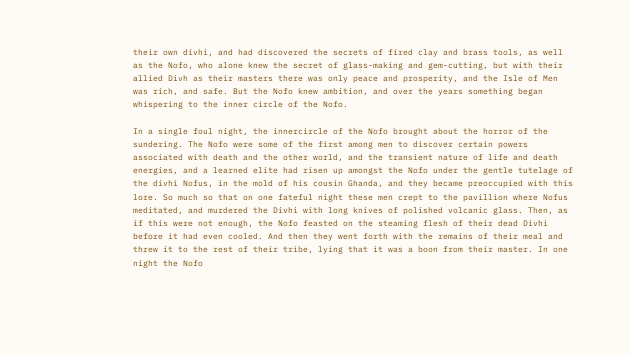their own divhi, and had discovered the secrets of fired clay and brass tools, as well as the Nofo, who alone knew the secret of glass-making and gem-cutting, but with their allied Divh as their masters there was only peace and prosperity, and the Isle of Men was rich, and safe. But the Nofo knew ambition, and over the years something began whispering to the inner circle of the Nofo.

In a single foul night, the innercircle of the Nofo brought about the horror of the sundering. The Nofo were some of the first among men to discover certain powers associated with death and the other world, and the transient nature of life and death energies, and a learned elite had risen up amongst the Nofo under the gentle tutelage of the divhi Nofus, in the mold of his cousin Ghanda, and they became preoccupied with this lore. So much so that on one fateful night these men crept to the pavillion where Nofus meditated, and murdered the Divhi with long knives of polished volcanic glass. Then, as if this were not enough, the Nofo feasted on the steaming flesh of their dead Divhi before it had even cooled. And then they went forth with the remains of their meal and threw it to the rest of their tribe, lying that it was a boon from their master. In one night the Nofo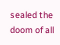sealed the doom of all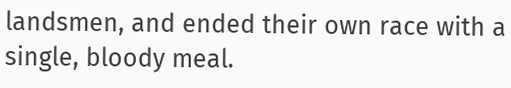landsmen, and ended their own race with a single, bloody meal.